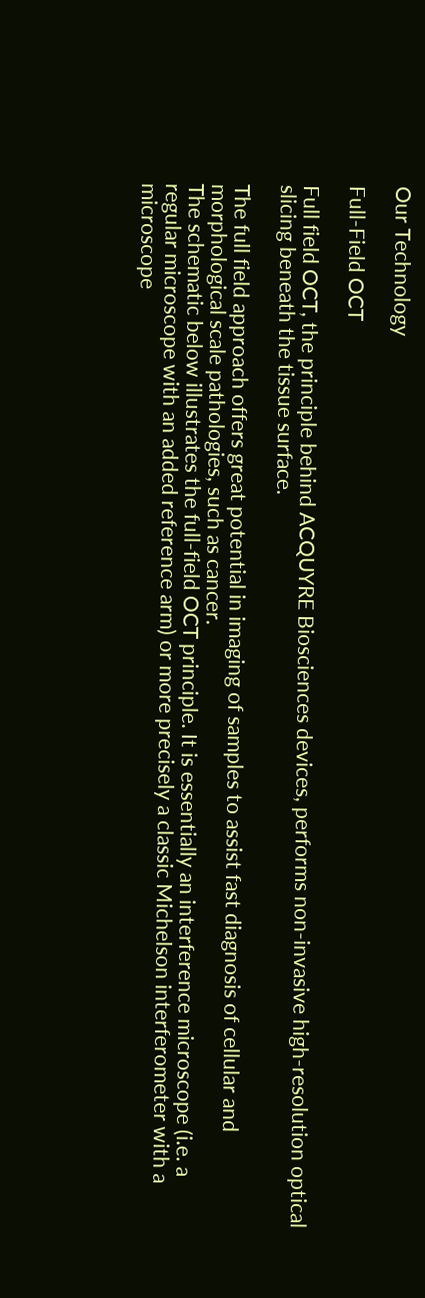Our Technology

Full-Field OCT

Full field OCT, the principle behind ACQUYRE Biosciences devices, performs non-invasive high-resolution optical slicing beneath the tissue surface.

The full field approach offers great potential in imaging of samples to assist fast diagnosis of cellular and morphological scale pathologies, such as cancer.
The schematic below illustrates the full-field OCT principle. It is essentially an interference microscope (i.e. a regular microscope with an added reference arm) or more precisely a classic Michelson interferometer with a microscope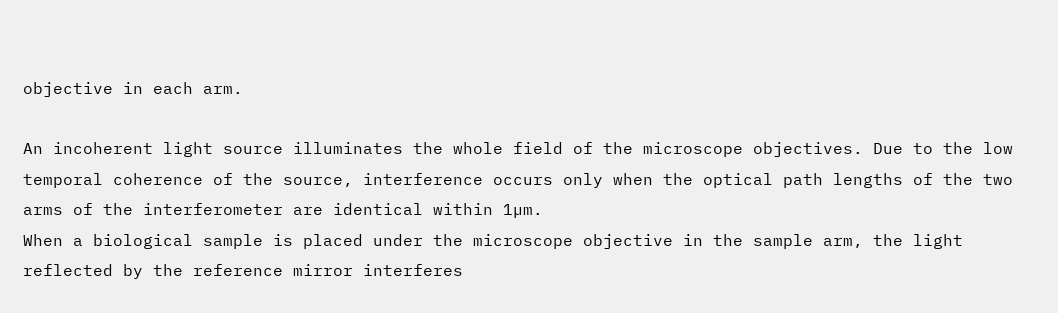objective in each arm.

An incoherent light source illuminates the whole field of the microscope objectives. Due to the low temporal coherence of the source, interference occurs only when the optical path lengths of the two arms of the interferometer are identical within 1µm.
When a biological sample is placed under the microscope objective in the sample arm, the light reflected by the reference mirror interferes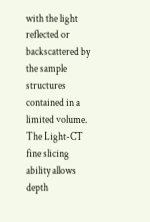with the light reflected or backscattered by the sample structures contained in a limited volume. The Light-CT fine slicing ability allows depth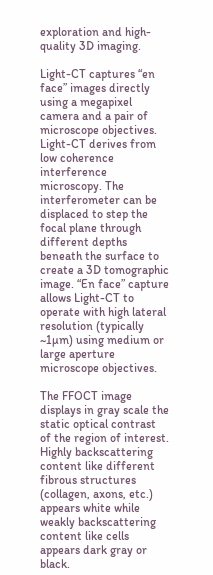exploration and high-quality 3D imaging.

Light-CT captures “en face” images directly using a megapixel camera and a pair of microscope objectives.
Light-CT derives from low coherence interference microscopy. The interferometer can be displaced to step the focal plane through different depths beneath the surface to create a 3D tomographic image. “En face” capture allows Light-CT to operate with high lateral resolution (typically ~1µm) using medium or large aperture microscope objectives.

The FFOCT image displays in gray scale the static optical contrast of the region of interest. Highly backscattering content like different fibrous structures (collagen, axons, etc.) appears white while weakly backscattering content like cells appears dark gray or black.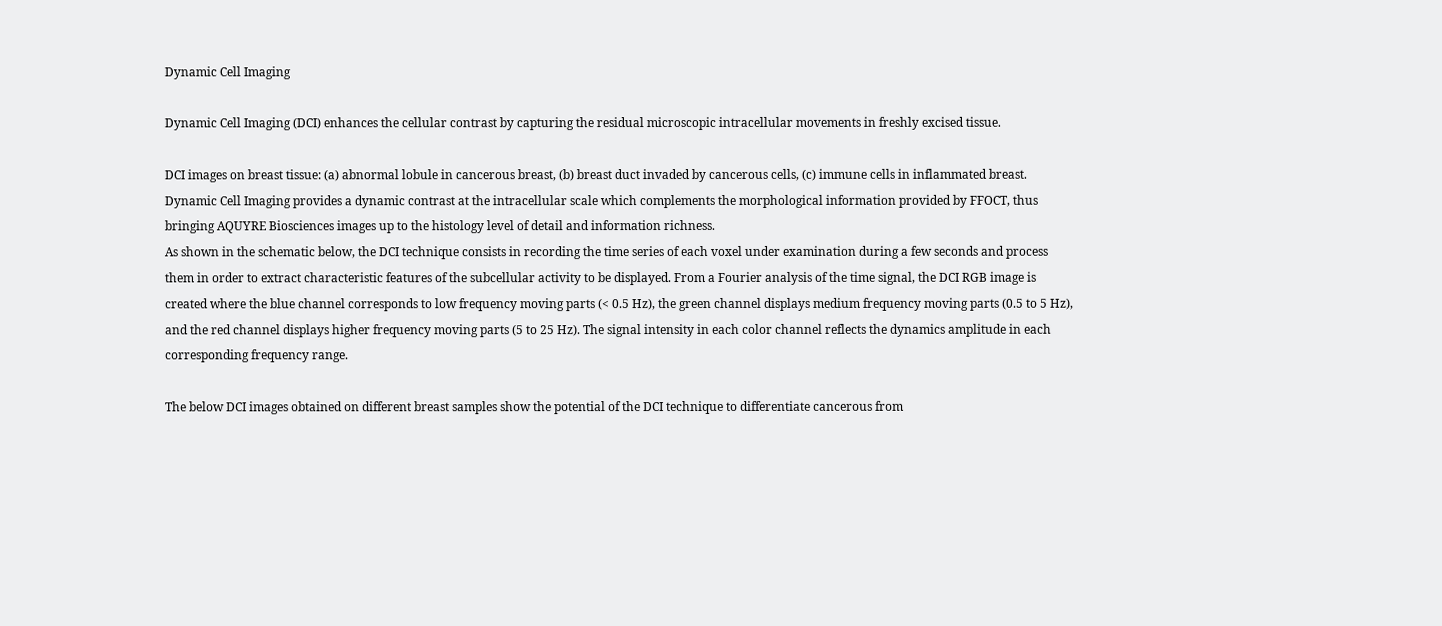Dynamic Cell Imaging

Dynamic Cell Imaging (DCI) enhances the cellular contrast by capturing the residual microscopic intracellular movements in freshly excised tissue.

DCI images on breast tissue: (a) abnormal lobule in cancerous breast, (b) breast duct invaded by cancerous cells, (c) immune cells in inflammated breast.
Dynamic Cell Imaging provides a dynamic contrast at the intracellular scale which complements the morphological information provided by FFOCT, thus bringing AQUYRE Biosciences images up to the histology level of detail and information richness.
As shown in the schematic below, the DCI technique consists in recording the time series of each voxel under examination during a few seconds and process them in order to extract characteristic features of the subcellular activity to be displayed. From a Fourier analysis of the time signal, the DCI RGB image is created where the blue channel corresponds to low frequency moving parts (< 0.5 Hz), the green channel displays medium frequency moving parts (0.5 to 5 Hz), and the red channel displays higher frequency moving parts (5 to 25 Hz). The signal intensity in each color channel reflects the dynamics amplitude in each corresponding frequency range.

The below DCI images obtained on different breast samples show the potential of the DCI technique to differentiate cancerous from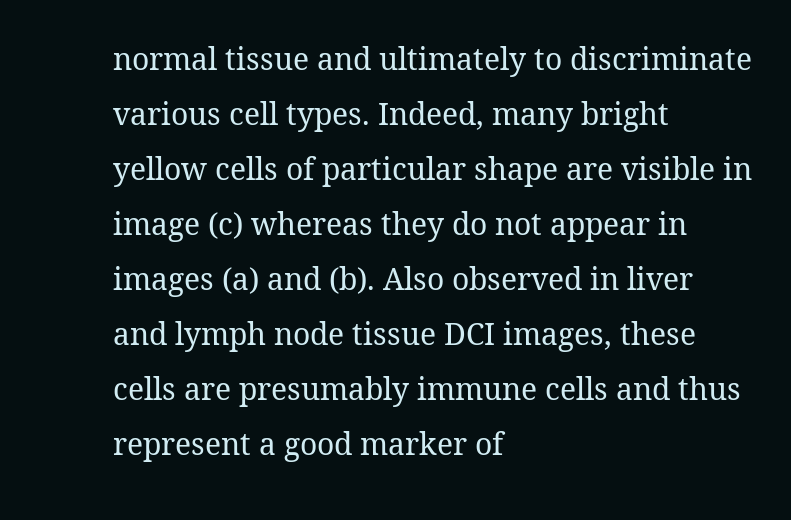normal tissue and ultimately to discriminate various cell types. Indeed, many bright yellow cells of particular shape are visible in image (c) whereas they do not appear in images (a) and (b). Also observed in liver and lymph node tissue DCI images, these cells are presumably immune cells and thus represent a good marker of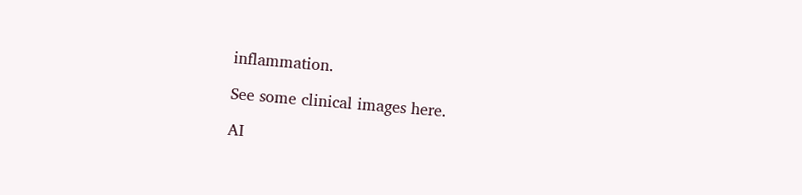inflammation.

See some clinical images here.

AI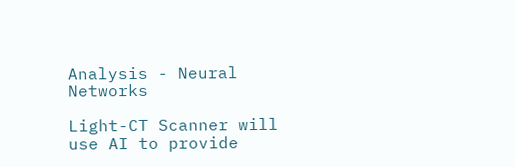Analysis - Neural Networks

Light-CT Scanner will use AI to provide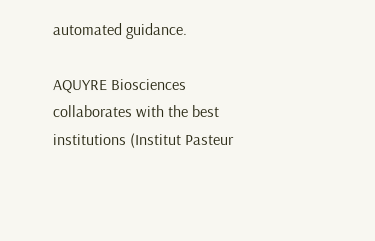automated guidance.

AQUYRE Biosciences collaborates with the best institutions (Institut Pasteur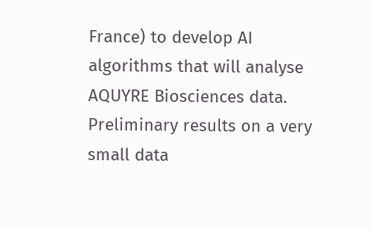France) to develop AI algorithms that will analyse AQUYRE Biosciences data. Preliminary results on a very small data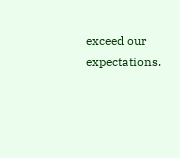exceed our expectations.